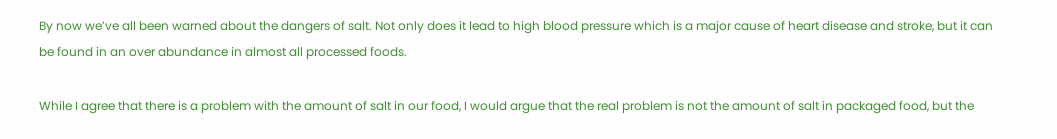By now we’ve all been warned about the dangers of salt. Not only does it lead to high blood pressure which is a major cause of heart disease and stroke, but it can be found in an over abundance in almost all processed foods.

While I agree that there is a problem with the amount of salt in our food, I would argue that the real problem is not the amount of salt in packaged food, but the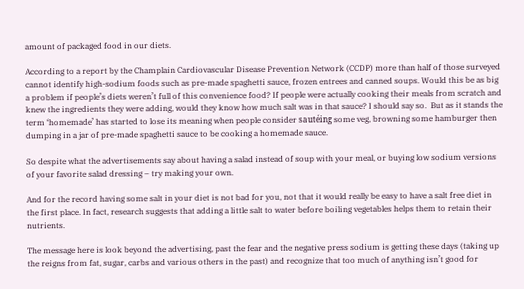amount of packaged food in our diets.

According to a report by the Champlain Cardiovascular Disease Prevention Network (CCDP) more than half of those surveyed cannot identify high-sodium foods such as pre-made spaghetti sauce, frozen entrees and canned soups. Would this be as big a problem if people’s diets weren’t full of this convenience food? If people were actually cooking their meals from scratch and knew the ingredients they were adding, would they know how much salt was in that sauce? I should say so.  But as it stands the term ‘homemade’ has started to lose its meaning when people consider sautéing some veg, browning some hamburger then dumping in a jar of pre-made spaghetti sauce to be cooking a homemade sauce.

So despite what the advertisements say about having a salad instead of soup with your meal, or buying low sodium versions of your favorite salad dressing – try making your own.

And for the record having some salt in your diet is not bad for you, not that it would really be easy to have a salt free diet in the first place. In fact, research suggests that adding a little salt to water before boiling vegetables helps them to retain their nutrients.

The message here is look beyond the advertising, past the fear and the negative press sodium is getting these days (taking up the reigns from fat, sugar, carbs and various others in the past) and recognize that too much of anything isn’t good for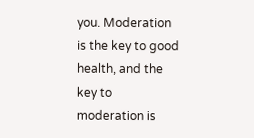you. Moderation is the key to good health, and the key to moderation is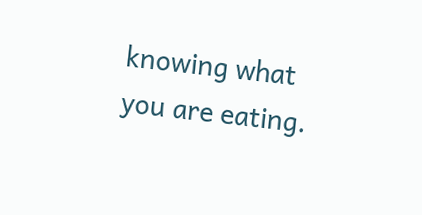knowing what you are eating.